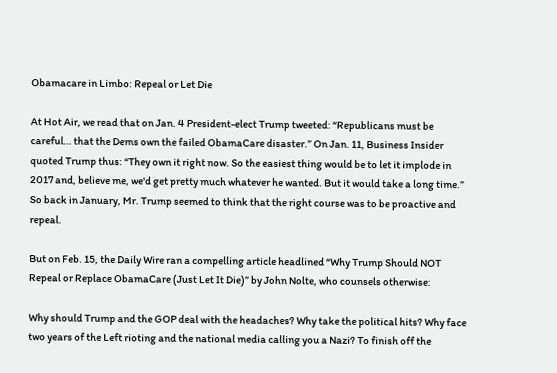Obamacare in Limbo: Repeal or Let Die

At Hot Air, we read that on Jan. 4 President-elect Trump tweeted: “Republicans must be careful… that the Dems own the failed ObamaCare disaster.” On Jan. 11, Business Insider quoted Trump thus: “They own it right now. So the easiest thing would be to let it implode in 2017 and, believe me, we'd get pretty much whatever he wanted. But it would take a long time.” So back in January, Mr. Trump seemed to think that the right course was to be proactive and repeal.

But on Feb. 15, the Daily Wire ran a compelling article headlined “Why Trump Should NOT Repeal or Replace ObamaCare (Just Let It Die)” by John Nolte, who counsels otherwise:

Why should Trump and the GOP deal with the headaches? Why take the political hits? Why face two years of the Left rioting and the national media calling you a Nazi? To finish off the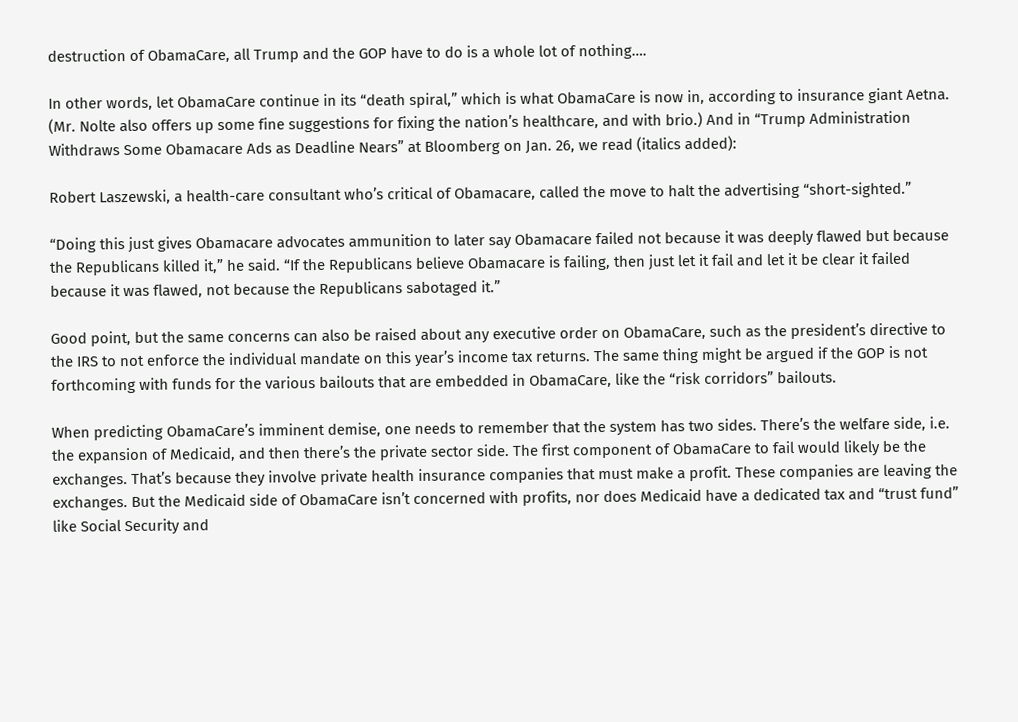destruction of ObamaCare, all Trump and the GOP have to do is a whole lot of nothing….

In other words, let ObamaCare continue in its “death spiral,” which is what ObamaCare is now in, according to insurance giant Aetna. (Mr. Nolte also offers up some fine suggestions for fixing the nation’s healthcare, and with brio.) And in “Trump Administration Withdraws Some Obamacare Ads as Deadline Nears” at Bloomberg on Jan. 26, we read (italics added):

Robert Laszewski, a health-care consultant who’s critical of Obamacare, called the move to halt the advertising “short-sighted.”

“Doing this just gives Obamacare advocates ammunition to later say Obamacare failed not because it was deeply flawed but because the Republicans killed it,” he said. “If the Republicans believe Obamacare is failing, then just let it fail and let it be clear it failed because it was flawed, not because the Republicans sabotaged it.”

Good point, but the same concerns can also be raised about any executive order on ObamaCare, such as the president’s directive to the IRS to not enforce the individual mandate on this year’s income tax returns. The same thing might be argued if the GOP is not forthcoming with funds for the various bailouts that are embedded in ObamaCare, like the “risk corridors” bailouts.

When predicting ObamaCare’s imminent demise, one needs to remember that the system has two sides. There’s the welfare side, i.e. the expansion of Medicaid, and then there’s the private sector side. The first component of ObamaCare to fail would likely be the exchanges. That’s because they involve private health insurance companies that must make a profit. These companies are leaving the exchanges. But the Medicaid side of ObamaCare isn’t concerned with profits, nor does Medicaid have a dedicated tax and “trust fund” like Social Security and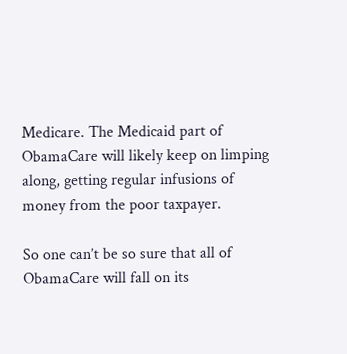Medicare. The Medicaid part of ObamaCare will likely keep on limping along, getting regular infusions of money from the poor taxpayer.

So one can’t be so sure that all of ObamaCare will fall on its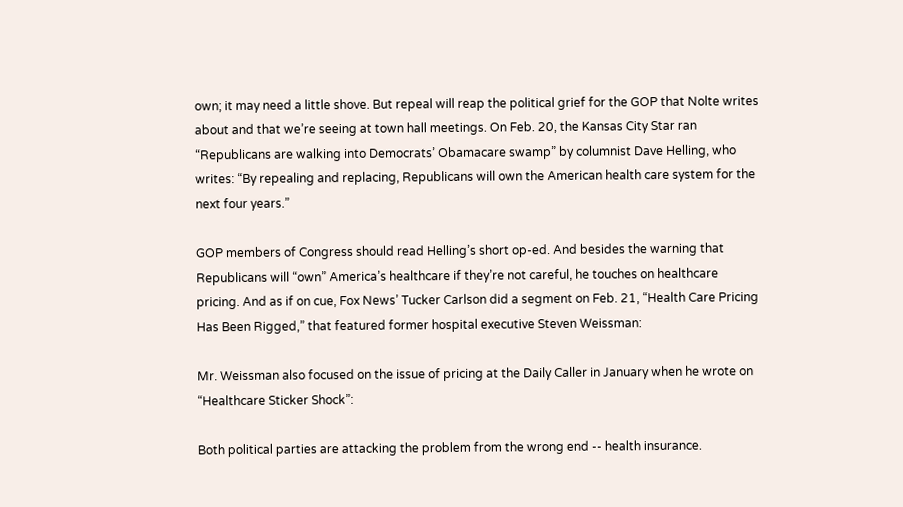own; it may need a little shove. But repeal will reap the political grief for the GOP that Nolte writes about and that we’re seeing at town hall meetings. On Feb. 20, the Kansas City Star ran “Republicans are walking into Democrats’ Obamacare swamp” by columnist Dave Helling, who writes: “By repealing and replacing, Republicans will own the American health care system for the next four years.”

GOP members of Congress should read Helling’s short op-ed. And besides the warning that Republicans will “own” America’s healthcare if they’re not careful, he touches on healthcare pricing. And as if on cue, Fox News’ Tucker Carlson did a segment on Feb. 21, “Health Care Pricing Has Been Rigged,” that featured former hospital executive Steven Weissman:

Mr. Weissman also focused on the issue of pricing at the Daily Caller in January when he wrote on “Healthcare Sticker Shock”:

Both political parties are attacking the problem from the wrong end -- health insurance.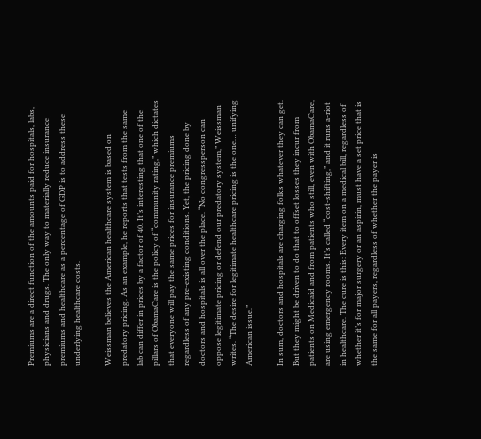Premiums are a direct function of the amounts paid for hospitals, labs, physicians and drugs. The only way to materially reduce insurance premiums and healthcare as a percentage of GDP is to address these underlying healthcare costs.

Weissman believes the American healthcare system is based on predatory pricing. As an example, he reports that tests from the same lab can differ in prices by a factor of 40. It’s interesting that one of the pillars of ObamaCare is the policy of “community rating,” which dictates that everyone will pay the same prices for insurance premiums regardless of any pre-existing conditions. Yet, the pricing done by doctors and hospitals is all over the place. “No congressperson can oppose legitimate pricing or defend our predatory system,” Weissman writes. “The desire for legitimate healthcare pricing is the one… unifying American issue.”

In sum, doctors and hospitals are charging folks whatever they can get. But they might be driven to do that to offset losses they incur from patients on Medicaid and from patients who still, even with ObamaCare, are using emergency rooms. It’s called “cost-shifting,” and it runs a-riot in healthcare. The cure is this: Every item on a medical bill, regardless of whether it’s for major surgery or an aspirin, must have a set price that is the same for all payers, regardless of whether the payer is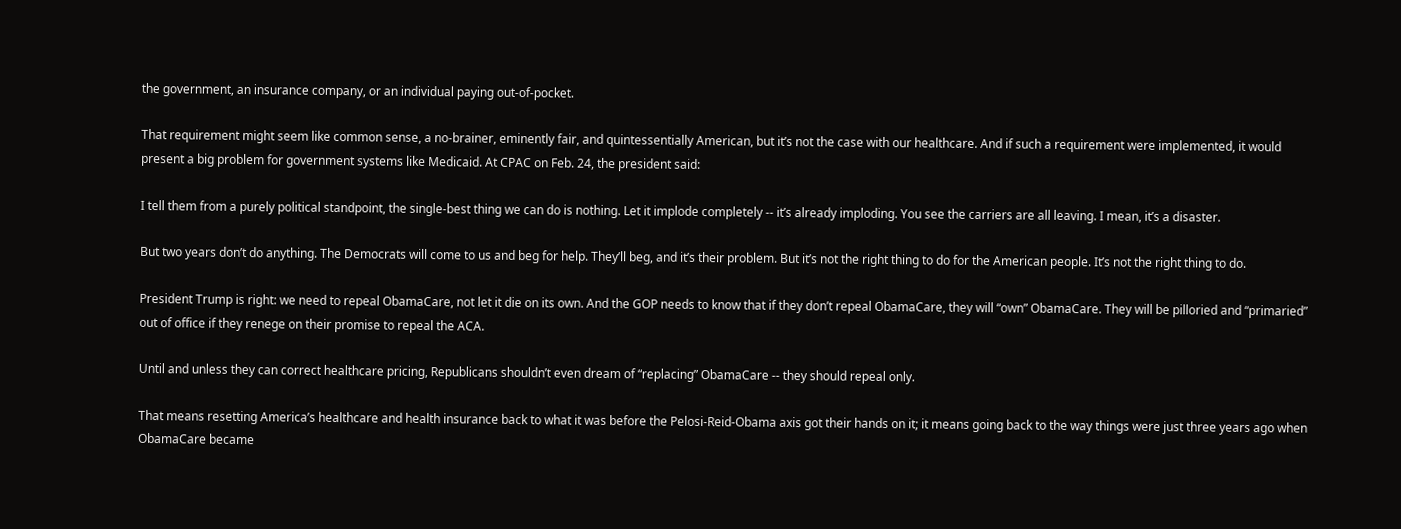the government, an insurance company, or an individual paying out-of-pocket.

That requirement might seem like common sense, a no-brainer, eminently fair, and quintessentially American, but it’s not the case with our healthcare. And if such a requirement were implemented, it would present a big problem for government systems like Medicaid. At CPAC on Feb. 24, the president said:

I tell them from a purely political standpoint, the single-best thing we can do is nothing. Let it implode completely -- it’s already imploding. You see the carriers are all leaving. I mean, it’s a disaster.

But two years don’t do anything. The Democrats will come to us and beg for help. They’ll beg, and it’s their problem. But it’s not the right thing to do for the American people. It’s not the right thing to do.

President Trump is right: we need to repeal ObamaCare, not let it die on its own. And the GOP needs to know that if they don’t repeal ObamaCare, they will “own” ObamaCare. They will be pilloried and “primaried” out of office if they renege on their promise to repeal the ACA.

Until and unless they can correct healthcare pricing, Republicans shouldn’t even dream of “replacing” ObamaCare -- they should repeal only.

That means resetting America’s healthcare and health insurance back to what it was before the Pelosi-Reid-Obama axis got their hands on it; it means going back to the way things were just three years ago when ObamaCare became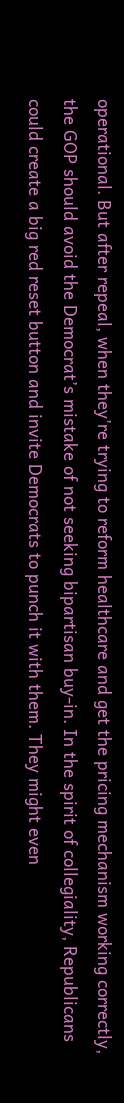operational. But after repeal, when they’re trying to reform healthcare and get the pricing mechanism working correctly, the GOP should avoid the Democrat’s mistake of not seeking bipartisan buy-in. In the spirit of collegiality, Republicans could create a big red reset button and invite Democrats to punch it with them. They might even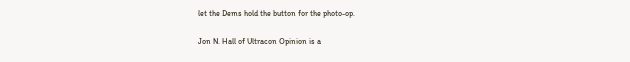let the Dems hold the button for the photo-op.

Jon N. Hall of Ultracon Opinion is a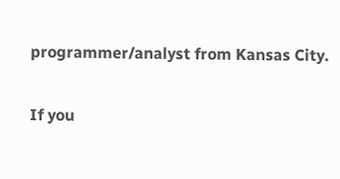programmer/analyst from Kansas City.

If you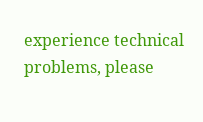experience technical problems, please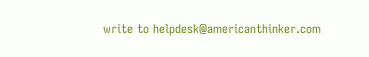write to helpdesk@americanthinker.com